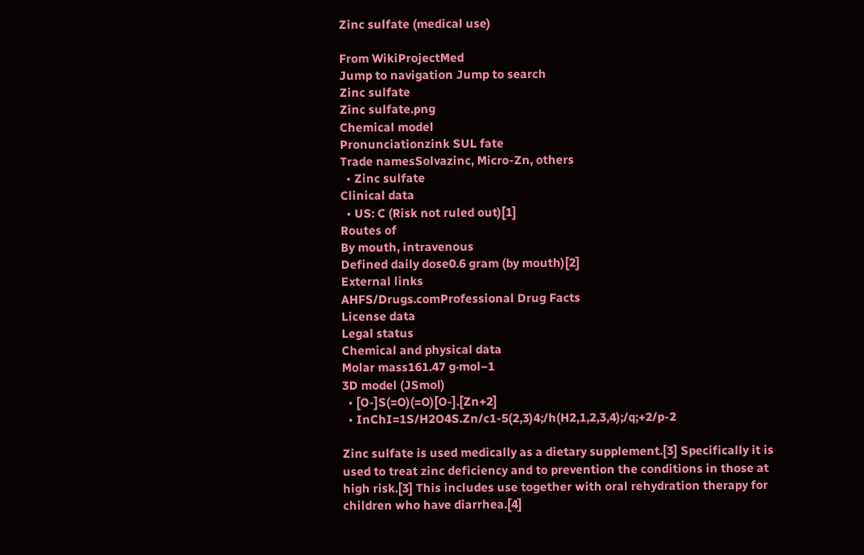Zinc sulfate (medical use)

From WikiProjectMed
Jump to navigation Jump to search
Zinc sulfate
Zinc sulfate.png
Chemical model
Pronunciationzink SUL fate
Trade namesSolvazinc, Micro-Zn, others
  • Zinc sulfate
Clinical data
  • US: C (Risk not ruled out)[1]
Routes of
By mouth, intravenous
Defined daily dose0.6 gram (by mouth)[2]
External links
AHFS/Drugs.comProfessional Drug Facts
License data
Legal status
Chemical and physical data
Molar mass161.47 g·mol−1
3D model (JSmol)
  • [O-]S(=O)(=O)[O-].[Zn+2]
  • InChI=1S/H2O4S.Zn/c1-5(2,3)4;/h(H2,1,2,3,4);/q;+2/p-2

Zinc sulfate is used medically as a dietary supplement.[3] Specifically it is used to treat zinc deficiency and to prevention the conditions in those at high risk.[3] This includes use together with oral rehydration therapy for children who have diarrhea.[4]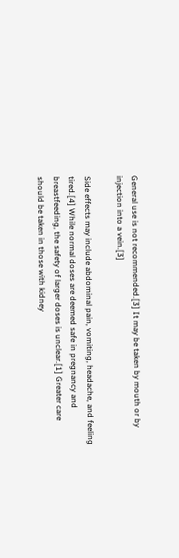General use is not recommended.[3] It may be taken by mouth or by injection into a vein.[3]

Side effects may include abdominal pain, vomiting, headache, and feeling tired.[4] While normal doses are deemed safe in pregnancy and breastfeeding, the safety of larger doses is unclear.[1] Greater care should be taken in those with kidney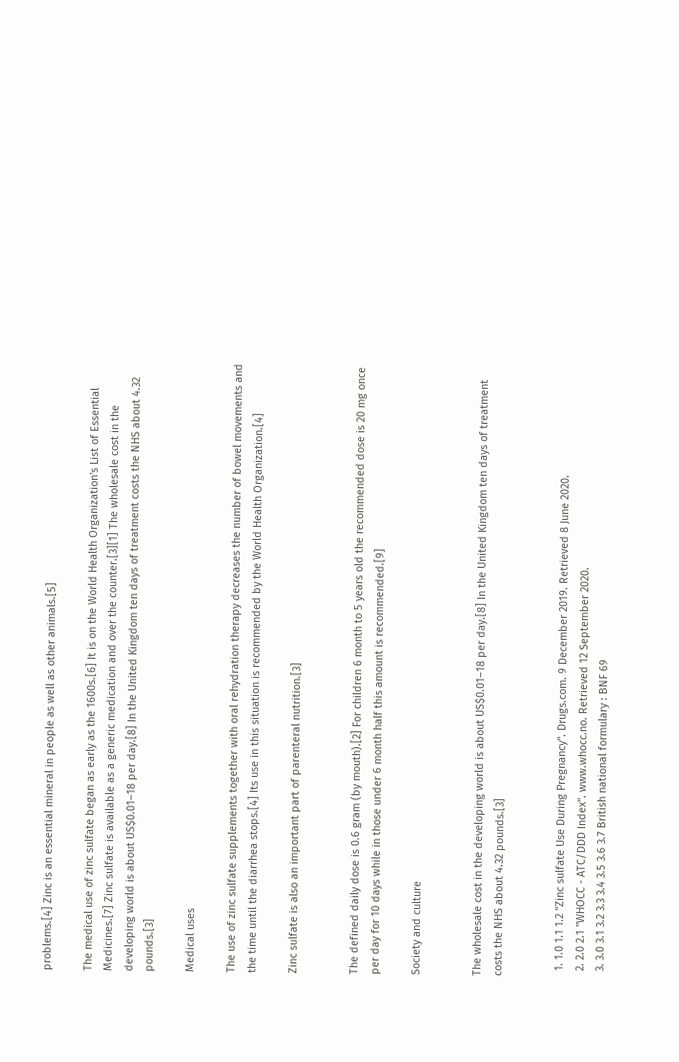problems.[4] Zinc is an essential mineral in people as well as other animals.[5]

The medical use of zinc sulfate began as early as the 1600s.[6] It is on the World Health Organization's List of Essential Medicines.[7] Zinc sulfate is available as a generic medication and over the counter.[3][1] The wholesale cost in the developing world is about US$0.01–18 per day.[8] In the United Kingdom ten days of treatment costs the NHS about 4.32 pounds.[3]

Medical uses

The use of zinc sulfate supplements together with oral rehydration therapy decreases the number of bowel movements and the time until the diarrhea stops.[4] Its use in this situation is recommended by the World Health Organization.[4]

Zinc sulfate is also an important part of parenteral nutrition.[3]


The defined daily dose is 0.6 gram (by mouth).[2] For children 6 month to 5 years old the recommended dose is 20 mg once per day for 10 days while in those under 6 month half this amount is recommended.[9]

Society and culture


The wholesale cost in the developing world is about US$0.01–18 per day.[8] In the United Kingdom ten days of treatment costs the NHS about 4.32 pounds.[3]


  1. 1.0 1.1 1.2 "Zinc sulfate Use During Pregnancy". Drugs.com. 9 December 2019. Retrieved 8 June 2020.
  2. 2.0 2.1 "WHOCC - ATC/DDD Index". www.whocc.no. Retrieved 12 September 2020.
  3. 3.0 3.1 3.2 3.3 3.4 3.5 3.6 3.7 British national formulary : BNF 69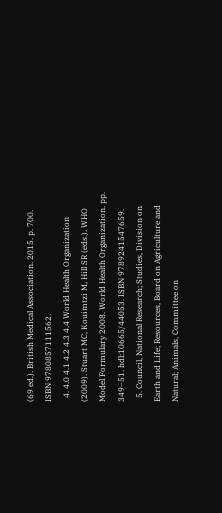(69 ed.). British Medical Association. 2015. p. 700. ISBN 9780857111562.
  4. 4.0 4.1 4.2 4.3 4.4 World Health Organization (2009). Stuart MC, Kouimtzi M, Hill SR (eds.). WHO Model Formulary 2008. World Health Organization. pp. 349–51. hdl:10665/44053. ISBN 9789241547659.
  5. Council, National Research; Studies, Division on Earth and Life; Resources, Board on Agriculture and Natural; Animals, Committee on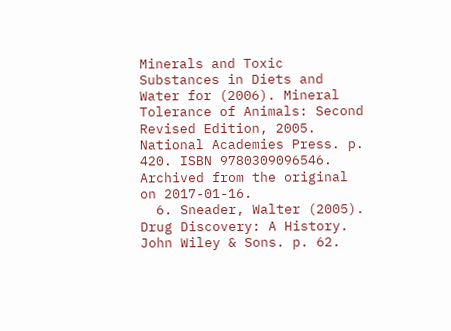Minerals and Toxic Substances in Diets and Water for (2006). Mineral Tolerance of Animals: Second Revised Edition, 2005. National Academies Press. p. 420. ISBN 9780309096546. Archived from the original on 2017-01-16.
  6. Sneader, Walter (2005). Drug Discovery: A History. John Wiley & Sons. p. 62.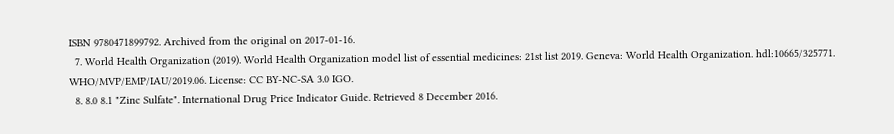ISBN 9780471899792. Archived from the original on 2017-01-16.
  7. World Health Organization (2019). World Health Organization model list of essential medicines: 21st list 2019. Geneva: World Health Organization. hdl:10665/325771. WHO/MVP/EMP/IAU/2019.06. License: CC BY-NC-SA 3.0 IGO.
  8. 8.0 8.1 "Zinc Sulfate". International Drug Price Indicator Guide. Retrieved 8 December 2016.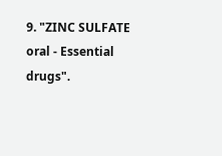9. "ZINC SULFATE oral - Essential drugs".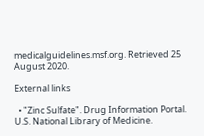medicalguidelines.msf.org. Retrieved 25 August 2020.

External links

  • "Zinc Sulfate". Drug Information Portal. U.S. National Library of Medicine.